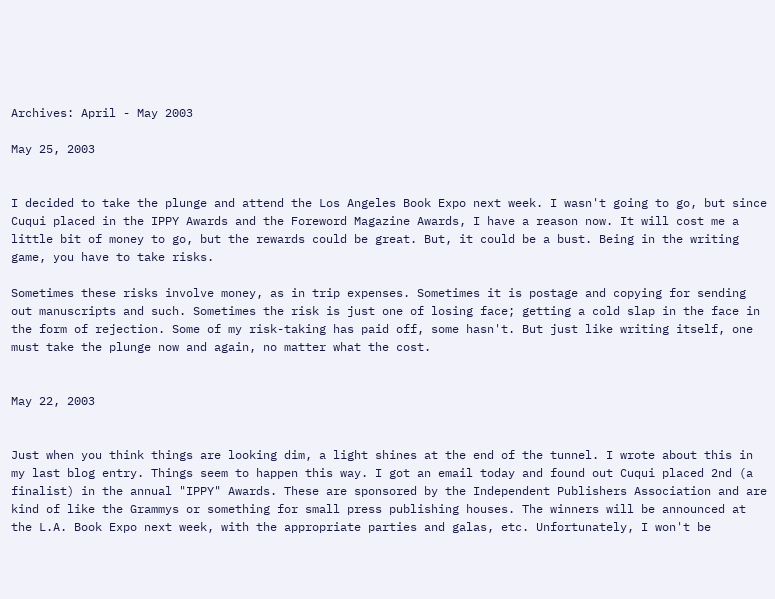Archives: April - May 2003

May 25, 2003


I decided to take the plunge and attend the Los Angeles Book Expo next week. I wasn't going to go, but since Cuqui placed in the IPPY Awards and the Foreword Magazine Awards, I have a reason now. It will cost me a little bit of money to go, but the rewards could be great. But, it could be a bust. Being in the writing game, you have to take risks.

Sometimes these risks involve money, as in trip expenses. Sometimes it is postage and copying for sending out manuscripts and such. Sometimes the risk is just one of losing face; getting a cold slap in the face in the form of rejection. Some of my risk-taking has paid off, some hasn't. But just like writing itself, one must take the plunge now and again, no matter what the cost.


May 22, 2003


Just when you think things are looking dim, a light shines at the end of the tunnel. I wrote about this in my last blog entry. Things seem to happen this way. I got an email today and found out Cuqui placed 2nd (a finalist) in the annual "IPPY" Awards. These are sponsored by the Independent Publishers Association and are kind of like the Grammys or something for small press publishing houses. The winners will be announced at the L.A. Book Expo next week, with the appropriate parties and galas, etc. Unfortunately, I won't be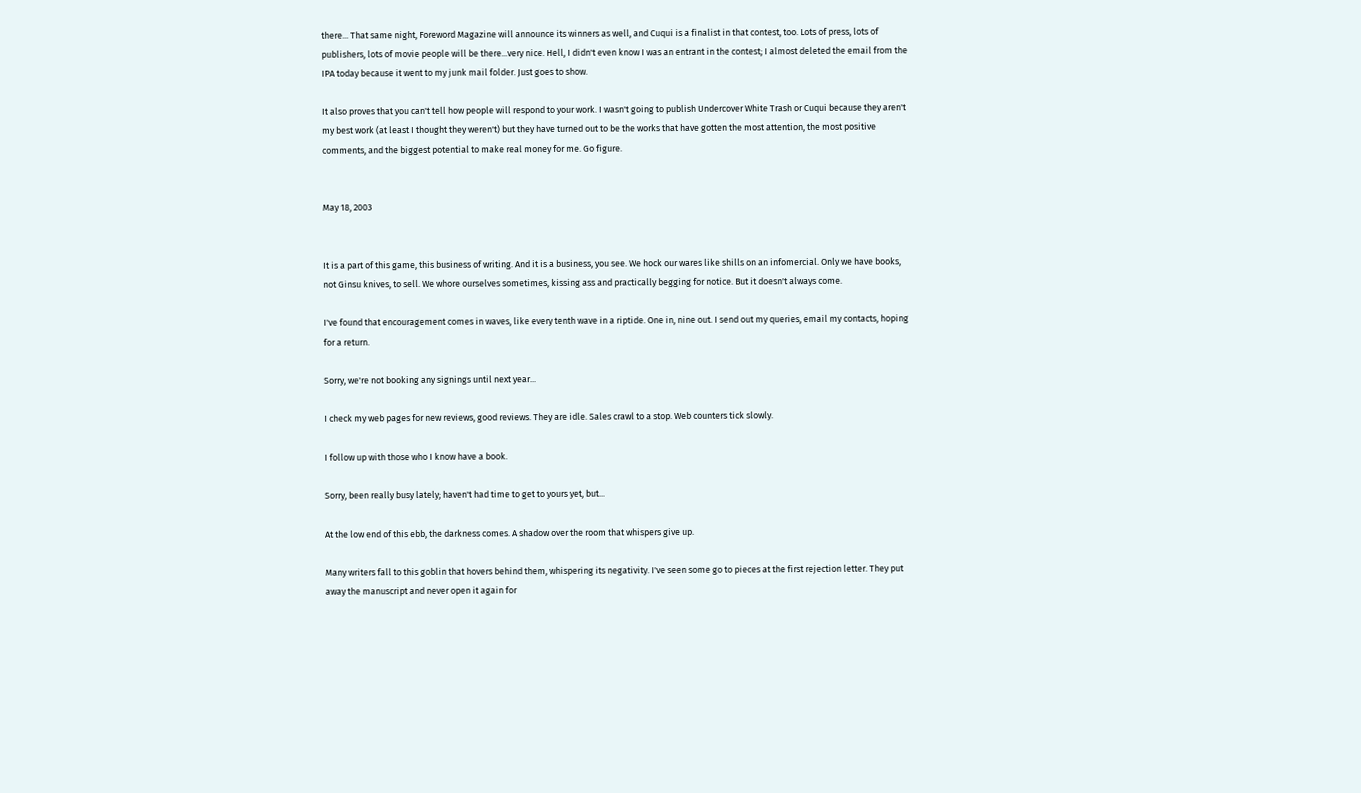there... That same night, Foreword Magazine will announce its winners as well, and Cuqui is a finalist in that contest, too. Lots of press, lots of publishers, lots of movie people will be there...very nice. Hell, I didn't even know I was an entrant in the contest; I almost deleted the email from the IPA today because it went to my junk mail folder. Just goes to show.

It also proves that you can't tell how people will respond to your work. I wasn't going to publish Undercover White Trash or Cuqui because they aren't my best work (at least I thought they weren't) but they have turned out to be the works that have gotten the most attention, the most positive comments, and the biggest potential to make real money for me. Go figure.


May 18, 2003


It is a part of this game, this business of writing. And it is a business, you see. We hock our wares like shills on an infomercial. Only we have books, not Ginsu knives, to sell. We whore ourselves sometimes, kissing ass and practically begging for notice. But it doesn't always come.

I've found that encouragement comes in waves, like every tenth wave in a riptide. One in, nine out. I send out my queries, email my contacts, hoping for a return.

Sorry, we're not booking any signings until next year...

I check my web pages for new reviews, good reviews. They are idle. Sales crawl to a stop. Web counters tick slowly.

I follow up with those who I know have a book.

Sorry, been really busy lately; haven't had time to get to yours yet, but...

At the low end of this ebb, the darkness comes. A shadow over the room that whispers give up.

Many writers fall to this goblin that hovers behind them, whispering its negativity. I've seen some go to pieces at the first rejection letter. They put away the manuscript and never open it again for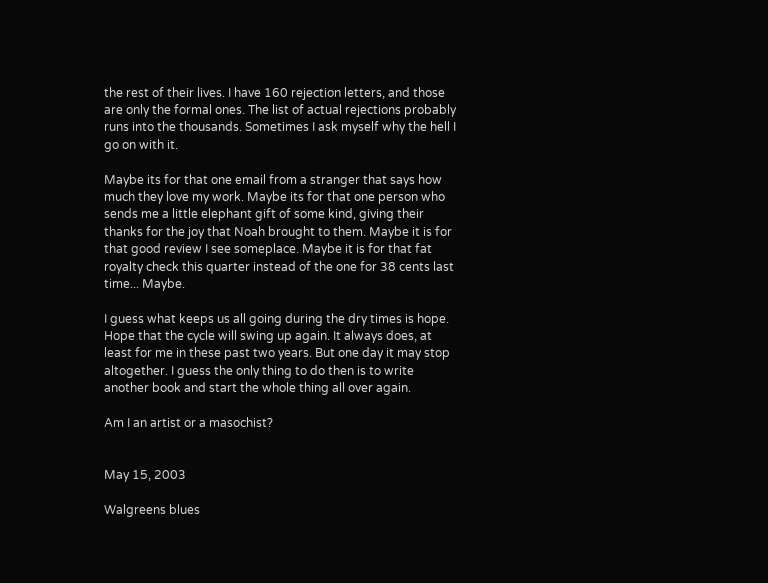the rest of their lives. I have 160 rejection letters, and those are only the formal ones. The list of actual rejections probably runs into the thousands. Sometimes I ask myself why the hell I go on with it.

Maybe its for that one email from a stranger that says how much they love my work. Maybe its for that one person who sends me a little elephant gift of some kind, giving their thanks for the joy that Noah brought to them. Maybe it is for that good review I see someplace. Maybe it is for that fat royalty check this quarter instead of the one for 38 cents last time... Maybe.

I guess what keeps us all going during the dry times is hope. Hope that the cycle will swing up again. It always does, at least for me in these past two years. But one day it may stop altogether. I guess the only thing to do then is to write another book and start the whole thing all over again.

Am I an artist or a masochist?


May 15, 2003

Walgreens blues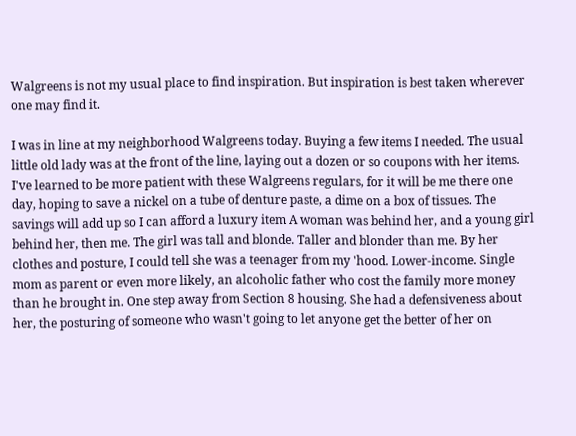Walgreens is not my usual place to find inspiration. But inspiration is best taken wherever one may find it.

I was in line at my neighborhood Walgreens today. Buying a few items I needed. The usual little old lady was at the front of the line, laying out a dozen or so coupons with her items. I've learned to be more patient with these Walgreens regulars, for it will be me there one day, hoping to save a nickel on a tube of denture paste, a dime on a box of tissues. The savings will add up so I can afford a luxury item A woman was behind her, and a young girl behind her, then me. The girl was tall and blonde. Taller and blonder than me. By her clothes and posture, I could tell she was a teenager from my 'hood. Lower-income. Single mom as parent or even more likely, an alcoholic father who cost the family more money than he brought in. One step away from Section 8 housing. She had a defensiveness about her, the posturing of someone who wasn't going to let anyone get the better of her on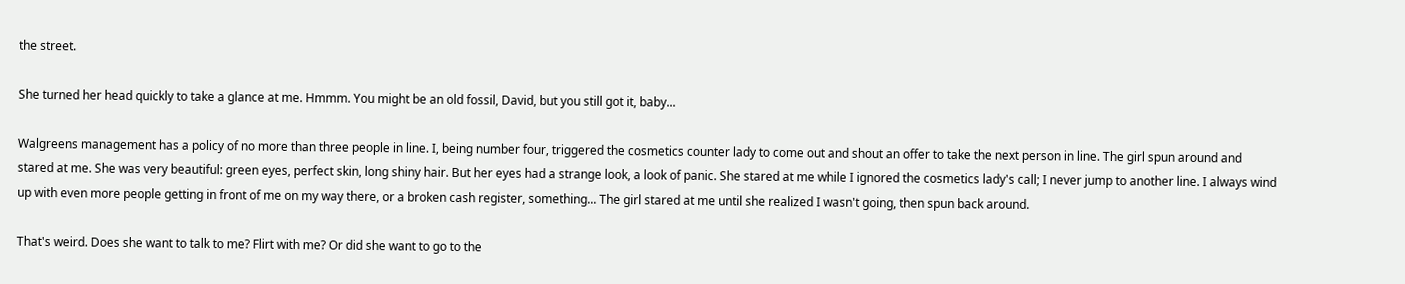the street.

She turned her head quickly to take a glance at me. Hmmm. You might be an old fossil, David, but you still got it, baby...

Walgreens management has a policy of no more than three people in line. I, being number four, triggered the cosmetics counter lady to come out and shout an offer to take the next person in line. The girl spun around and stared at me. She was very beautiful: green eyes, perfect skin, long shiny hair. But her eyes had a strange look, a look of panic. She stared at me while I ignored the cosmetics lady's call; I never jump to another line. I always wind up with even more people getting in front of me on my way there, or a broken cash register, something... The girl stared at me until she realized I wasn't going, then spun back around.

That's weird. Does she want to talk to me? Flirt with me? Or did she want to go to the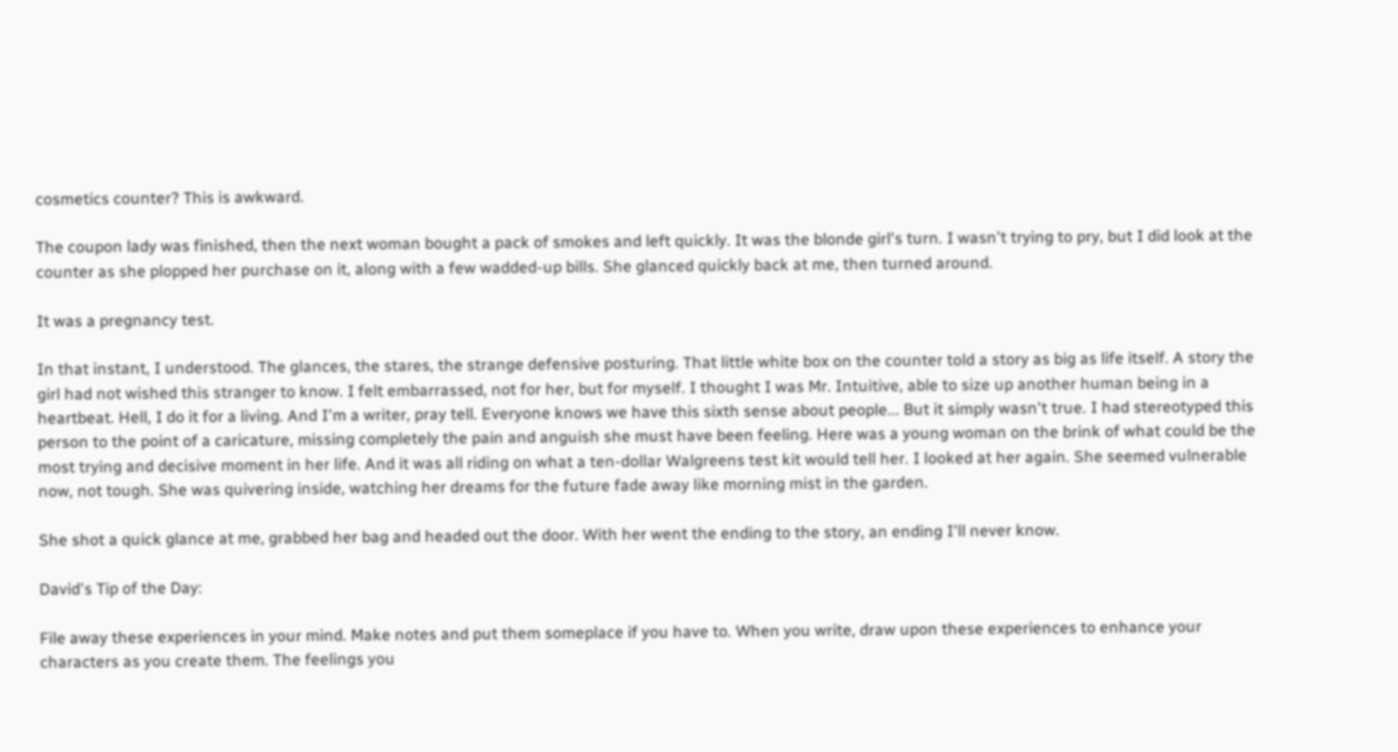cosmetics counter? This is awkward.

The coupon lady was finished, then the next woman bought a pack of smokes and left quickly. It was the blonde girl's turn. I wasn't trying to pry, but I did look at the counter as she plopped her purchase on it, along with a few wadded-up bills. She glanced quickly back at me, then turned around.

It was a pregnancy test.

In that instant, I understood. The glances, the stares, the strange defensive posturing. That little white box on the counter told a story as big as life itself. A story the girl had not wished this stranger to know. I felt embarrassed, not for her, but for myself. I thought I was Mr. Intuitive, able to size up another human being in a heartbeat. Hell, I do it for a living. And I'm a writer, pray tell. Everyone knows we have this sixth sense about people... But it simply wasn't true. I had stereotyped this person to the point of a caricature, missing completely the pain and anguish she must have been feeling. Here was a young woman on the brink of what could be the most trying and decisive moment in her life. And it was all riding on what a ten-dollar Walgreens test kit would tell her. I looked at her again. She seemed vulnerable now, not tough. She was quivering inside, watching her dreams for the future fade away like morning mist in the garden.

She shot a quick glance at me, grabbed her bag and headed out the door. With her went the ending to the story, an ending I'll never know.

David's Tip of the Day:

File away these experiences in your mind. Make notes and put them someplace if you have to. When you write, draw upon these experiences to enhance your characters as you create them. The feelings you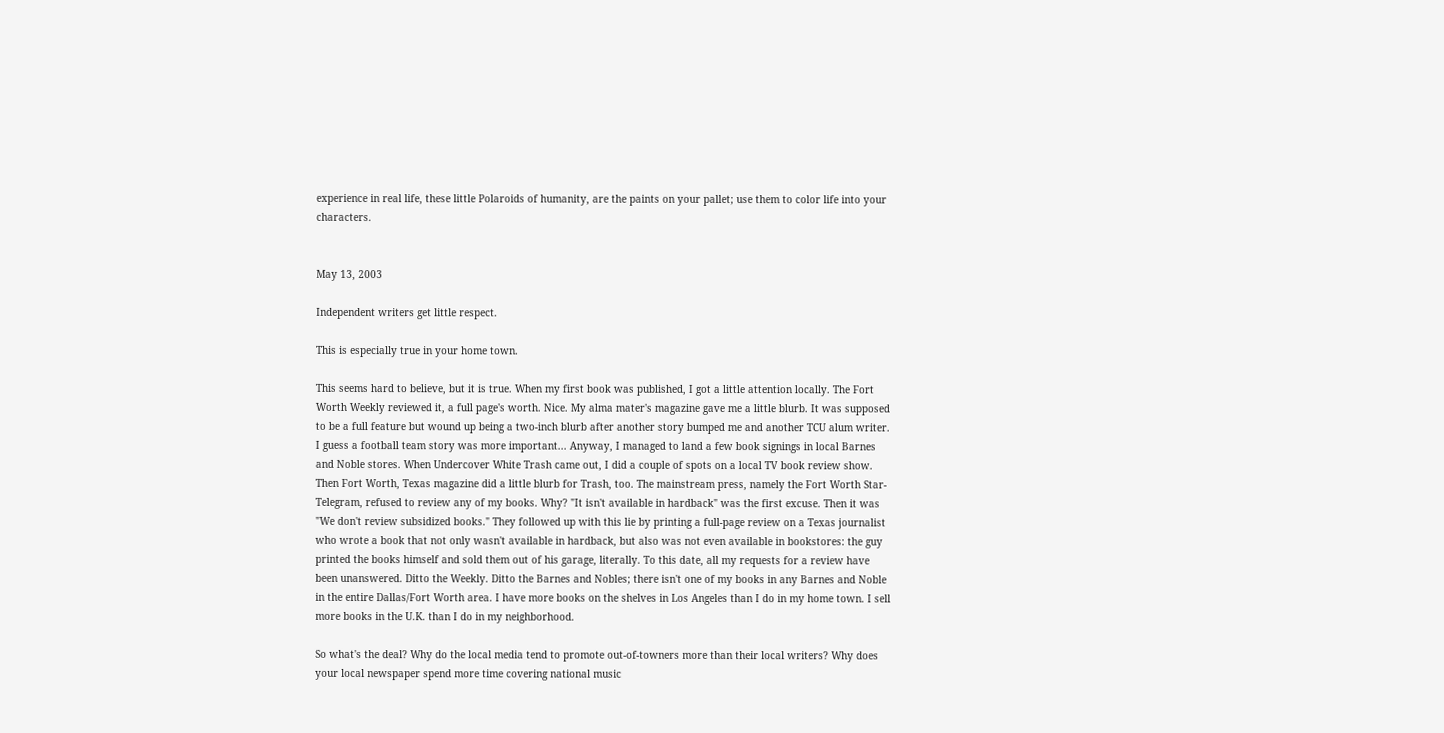experience in real life, these little Polaroids of humanity, are the paints on your pallet; use them to color life into your characters.


May 13, 2003

Independent writers get little respect.

This is especially true in your home town.

This seems hard to believe, but it is true. When my first book was published, I got a little attention locally. The Fort Worth Weekly reviewed it, a full page's worth. Nice. My alma mater's magazine gave me a little blurb. It was supposed to be a full feature but wound up being a two-inch blurb after another story bumped me and another TCU alum writer. I guess a football team story was more important... Anyway, I managed to land a few book signings in local Barnes and Noble stores. When Undercover White Trash came out, I did a couple of spots on a local TV book review show. Then Fort Worth, Texas magazine did a little blurb for Trash, too. The mainstream press, namely the Fort Worth Star-Telegram, refused to review any of my books. Why? "It isn't available in hardback" was the first excuse. Then it was "We don't review subsidized books." They followed up with this lie by printing a full-page review on a Texas journalist who wrote a book that not only wasn't available in hardback, but also was not even available in bookstores: the guy printed the books himself and sold them out of his garage, literally. To this date, all my requests for a review have been unanswered. Ditto the Weekly. Ditto the Barnes and Nobles; there isn't one of my books in any Barnes and Noble in the entire Dallas/Fort Worth area. I have more books on the shelves in Los Angeles than I do in my home town. I sell more books in the U.K. than I do in my neighborhood.

So what's the deal? Why do the local media tend to promote out-of-towners more than their local writers? Why does your local newspaper spend more time covering national music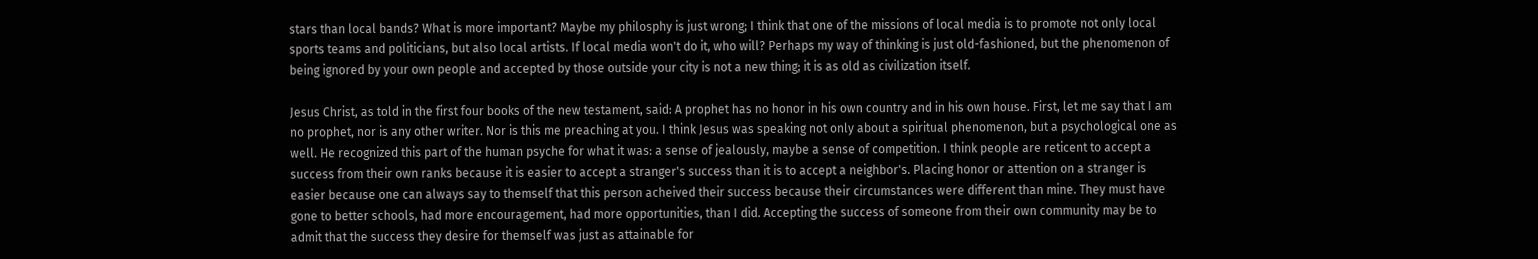stars than local bands? What is more important? Maybe my philosphy is just wrong; I think that one of the missions of local media is to promote not only local sports teams and politicians, but also local artists. If local media won't do it, who will? Perhaps my way of thinking is just old-fashioned, but the phenomenon of being ignored by your own people and accepted by those outside your city is not a new thing; it is as old as civilization itself.

Jesus Christ, as told in the first four books of the new testament, said: A prophet has no honor in his own country and in his own house. First, let me say that I am no prophet, nor is any other writer. Nor is this me preaching at you. I think Jesus was speaking not only about a spiritual phenomenon, but a psychological one as well. He recognized this part of the human psyche for what it was: a sense of jealously, maybe a sense of competition. I think people are reticent to accept a success from their own ranks because it is easier to accept a stranger's success than it is to accept a neighbor's. Placing honor or attention on a stranger is easier because one can always say to themself that this person acheived their success because their circumstances were different than mine. They must have gone to better schools, had more encouragement, had more opportunities, than I did. Accepting the success of someone from their own community may be to admit that the success they desire for themself was just as attainable for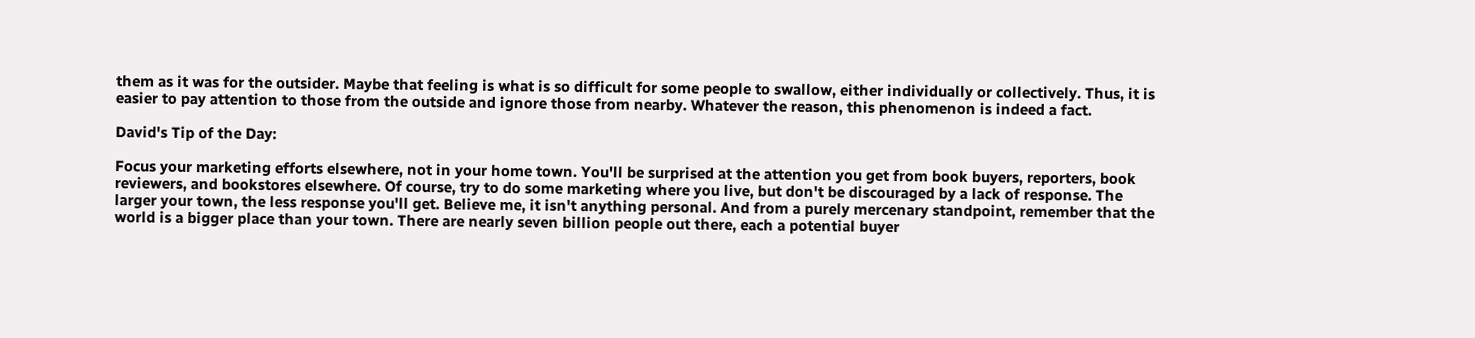them as it was for the outsider. Maybe that feeling is what is so difficult for some people to swallow, either individually or collectively. Thus, it is easier to pay attention to those from the outside and ignore those from nearby. Whatever the reason, this phenomenon is indeed a fact.

David's Tip of the Day:

Focus your marketing efforts elsewhere, not in your home town. You'll be surprised at the attention you get from book buyers, reporters, book reviewers, and bookstores elsewhere. Of course, try to do some marketing where you live, but don't be discouraged by a lack of response. The larger your town, the less response you'll get. Believe me, it isn't anything personal. And from a purely mercenary standpoint, remember that the world is a bigger place than your town. There are nearly seven billion people out there, each a potential buyer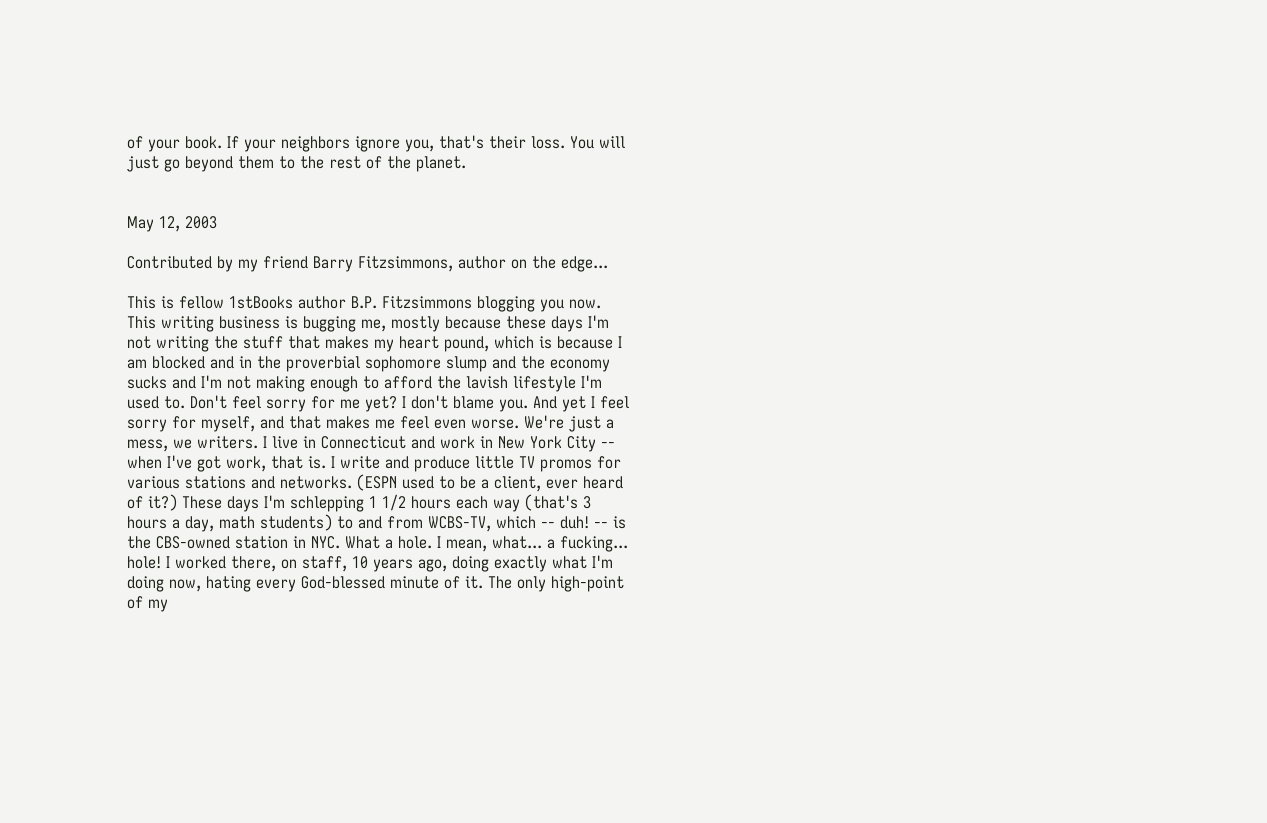of your book. If your neighbors ignore you, that's their loss. You will just go beyond them to the rest of the planet.


May 12, 2003

Contributed by my friend Barry Fitzsimmons, author on the edge...

This is fellow 1stBooks author B.P. Fitzsimmons blogging you now. This writing business is bugging me, mostly because these days I'm not writing the stuff that makes my heart pound, which is because I am blocked and in the proverbial sophomore slump and the economy sucks and I'm not making enough to afford the lavish lifestyle I'm used to. Don't feel sorry for me yet? I don't blame you. And yet I feel sorry for myself, and that makes me feel even worse. We're just a mess, we writers. I live in Connecticut and work in New York City -- when I've got work, that is. I write and produce little TV promos for various stations and networks. (ESPN used to be a client, ever heard of it?) These days I'm schlepping 1 1/2 hours each way (that's 3 hours a day, math students) to and from WCBS-TV, which -- duh! -- is the CBS-owned station in NYC. What a hole. I mean, what... a fucking... hole! I worked there, on staff, 10 years ago, doing exactly what I'm doing now, hating every God-blessed minute of it. The only high-point of my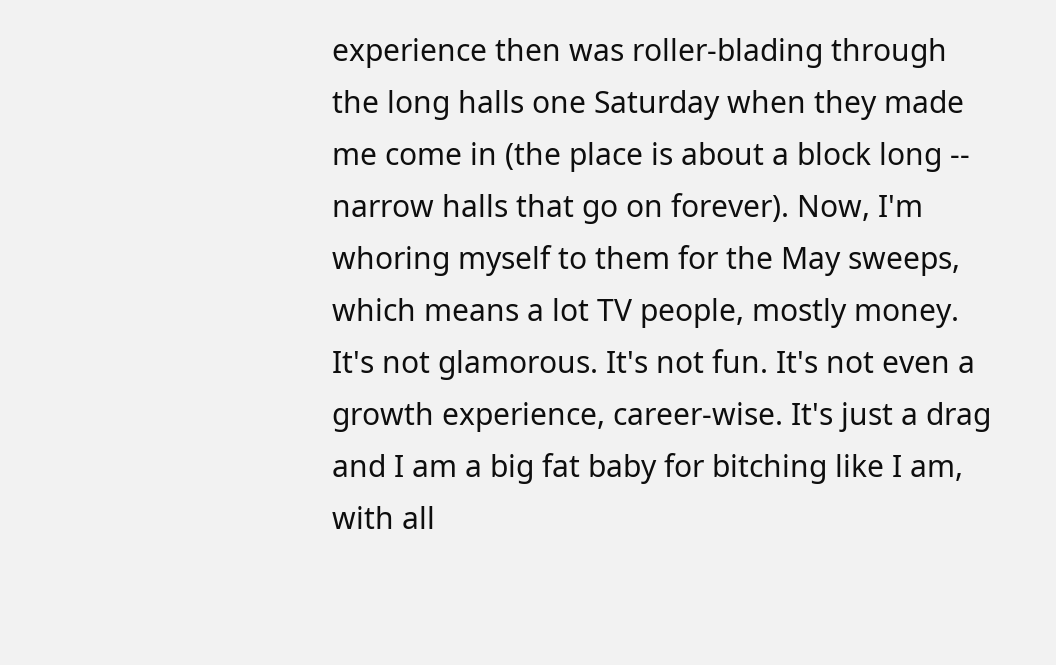experience then was roller-blading through the long halls one Saturday when they made me come in (the place is about a block long -- narrow halls that go on forever). Now, I'm whoring myself to them for the May sweeps, which means a lot TV people, mostly money. It's not glamorous. It's not fun. It's not even a growth experience, career-wise. It's just a drag and I am a big fat baby for bitching like I am, with all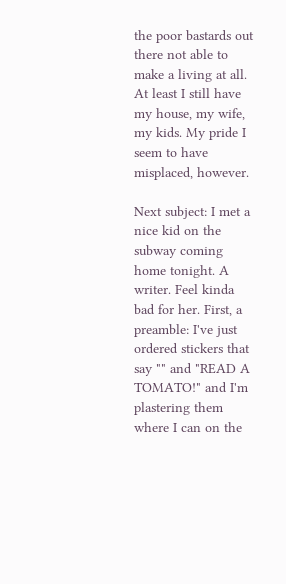the poor bastards out there not able to make a living at all. At least I still have my house, my wife, my kids. My pride I seem to have misplaced, however.

Next subject: I met a nice kid on the subway coming home tonight. A writer. Feel kinda bad for her. First, a preamble: I've just ordered stickers that say "" and "READ A TOMATO!" and I'm plastering them where I can on the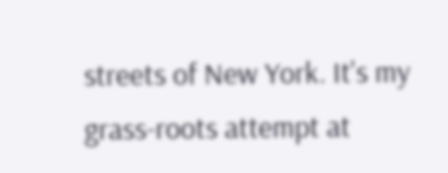streets of New York. It's my grass-roots attempt at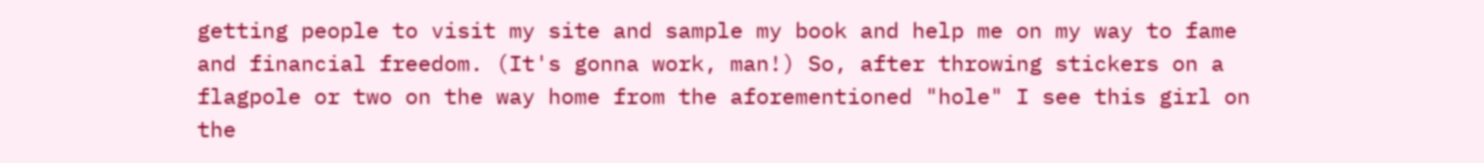getting people to visit my site and sample my book and help me on my way to fame and financial freedom. (It's gonna work, man!) So, after throwing stickers on a flagpole or two on the way home from the aforementioned "hole" I see this girl on the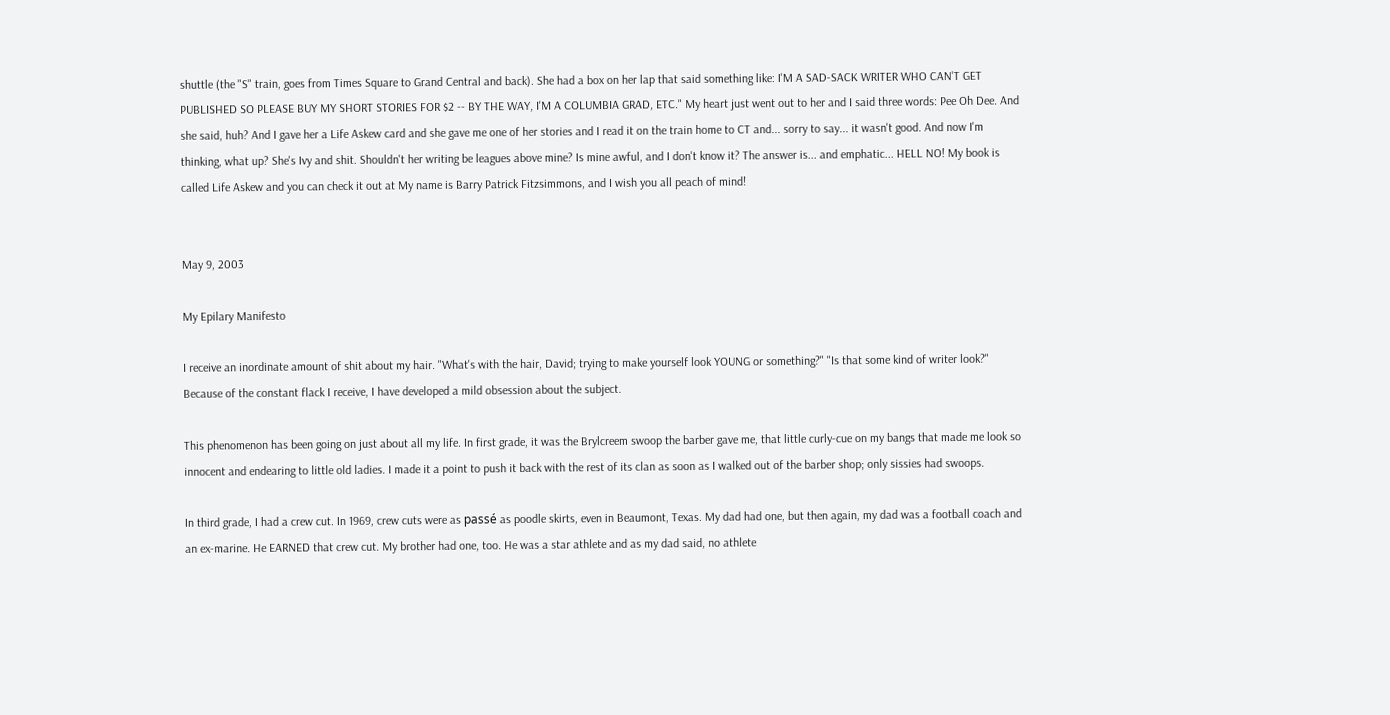shuttle (the "S" train, goes from Times Square to Grand Central and back). She had a box on her lap that said something like: I'M A SAD-SACK WRITER WHO CAN'T GET PUBLISHED SO PLEASE BUY MY SHORT STORIES FOR $2 -- BY THE WAY, I'M A COLUMBIA GRAD, ETC." My heart just went out to her and I said three words: Pee Oh Dee. And she said, huh? And I gave her a Life Askew card and she gave me one of her stories and I read it on the train home to CT and... sorry to say... it wasn't good. And now I'm thinking, what up? She's Ivy and shit. Shouldn't her writing be leagues above mine? Is mine awful, and I don't know it? The answer is... and emphatic... HELL NO! My book is called Life Askew and you can check it out at My name is Barry Patrick Fitzsimmons, and I wish you all peach of mind!


May 9, 2003

My Epilary Manifesto

I receive an inordinate amount of shit about my hair. "What's with the hair, David; trying to make yourself look YOUNG or something?" "Is that some kind of writer look?" Because of the constant flack I receive, I have developed a mild obsession about the subject.

This phenomenon has been going on just about all my life. In first grade, it was the Brylcreem swoop the barber gave me, that little curly-cue on my bangs that made me look so innocent and endearing to little old ladies. I made it a point to push it back with the rest of its clan as soon as I walked out of the barber shop; only sissies had swoops.

In third grade, I had a crew cut. In 1969, crew cuts were as passé as poodle skirts, even in Beaumont, Texas. My dad had one, but then again, my dad was a football coach and an ex-marine. He EARNED that crew cut. My brother had one, too. He was a star athlete and as my dad said, no athlete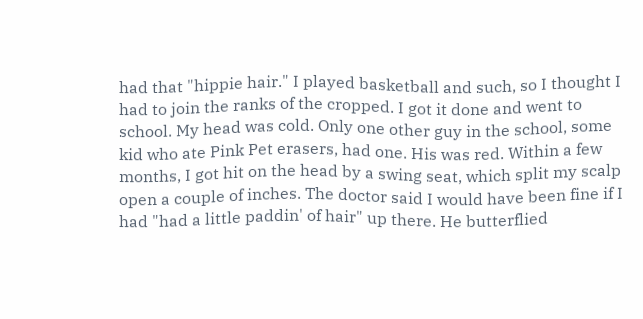had that "hippie hair." I played basketball and such, so I thought I had to join the ranks of the cropped. I got it done and went to school. My head was cold. Only one other guy in the school, some kid who ate Pink Pet erasers, had one. His was red. Within a few months, I got hit on the head by a swing seat, which split my scalp open a couple of inches. The doctor said I would have been fine if I had "had a little paddin' of hair" up there. He butterflied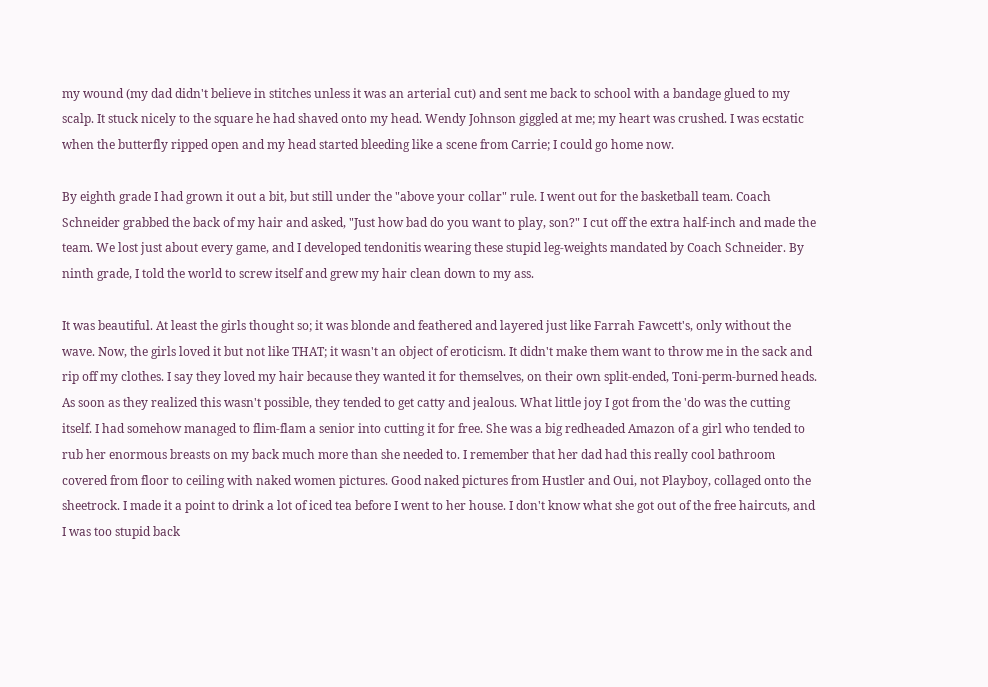my wound (my dad didn't believe in stitches unless it was an arterial cut) and sent me back to school with a bandage glued to my scalp. It stuck nicely to the square he had shaved onto my head. Wendy Johnson giggled at me; my heart was crushed. I was ecstatic when the butterfly ripped open and my head started bleeding like a scene from Carrie; I could go home now.

By eighth grade I had grown it out a bit, but still under the "above your collar" rule. I went out for the basketball team. Coach Schneider grabbed the back of my hair and asked, "Just how bad do you want to play, son?" I cut off the extra half-inch and made the team. We lost just about every game, and I developed tendonitis wearing these stupid leg-weights mandated by Coach Schneider. By ninth grade, I told the world to screw itself and grew my hair clean down to my ass.

It was beautiful. At least the girls thought so; it was blonde and feathered and layered just like Farrah Fawcett's, only without the wave. Now, the girls loved it but not like THAT; it wasn't an object of eroticism. It didn't make them want to throw me in the sack and rip off my clothes. I say they loved my hair because they wanted it for themselves, on their own split-ended, Toni-perm-burned heads. As soon as they realized this wasn't possible, they tended to get catty and jealous. What little joy I got from the 'do was the cutting itself. I had somehow managed to flim-flam a senior into cutting it for free. She was a big redheaded Amazon of a girl who tended to rub her enormous breasts on my back much more than she needed to. I remember that her dad had this really cool bathroom covered from floor to ceiling with naked women pictures. Good naked pictures from Hustler and Oui, not Playboy, collaged onto the sheetrock. I made it a point to drink a lot of iced tea before I went to her house. I don't know what she got out of the free haircuts, and I was too stupid back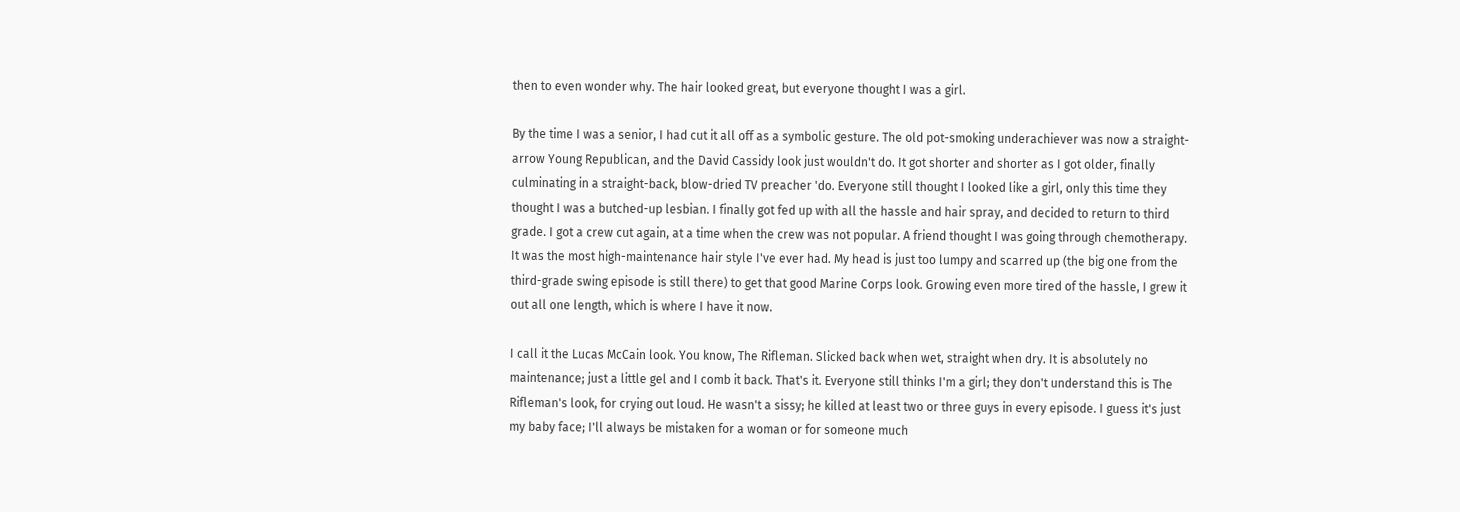then to even wonder why. The hair looked great, but everyone thought I was a girl.

By the time I was a senior, I had cut it all off as a symbolic gesture. The old pot-smoking underachiever was now a straight-arrow Young Republican, and the David Cassidy look just wouldn't do. It got shorter and shorter as I got older, finally culminating in a straight-back, blow-dried TV preacher 'do. Everyone still thought I looked like a girl, only this time they thought I was a butched-up lesbian. I finally got fed up with all the hassle and hair spray, and decided to return to third grade. I got a crew cut again, at a time when the crew was not popular. A friend thought I was going through chemotherapy. It was the most high-maintenance hair style I've ever had. My head is just too lumpy and scarred up (the big one from the third-grade swing episode is still there) to get that good Marine Corps look. Growing even more tired of the hassle, I grew it out all one length, which is where I have it now.

I call it the Lucas McCain look. You know, The Rifleman. Slicked back when wet, straight when dry. It is absolutely no maintenance; just a little gel and I comb it back. That's it. Everyone still thinks I'm a girl; they don't understand this is The Rifleman's look, for crying out loud. He wasn't a sissy; he killed at least two or three guys in every episode. I guess it's just my baby face; I'll always be mistaken for a woman or for someone much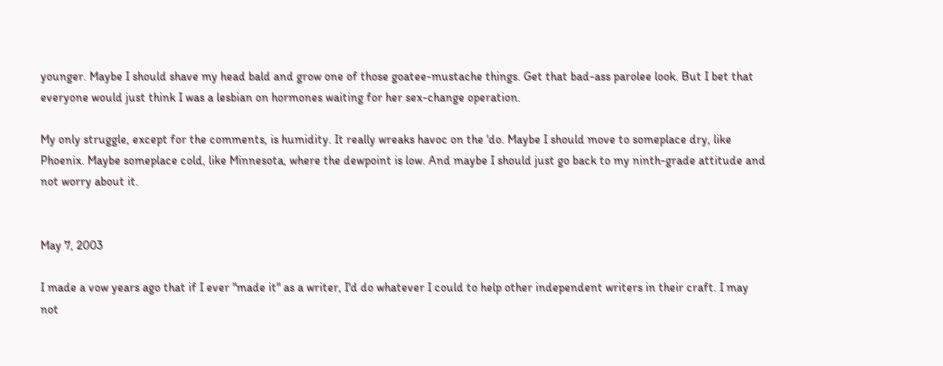younger. Maybe I should shave my head bald and grow one of those goatee-mustache things. Get that bad-ass parolee look. But I bet that everyone would just think I was a lesbian on hormones waiting for her sex-change operation.

My only struggle, except for the comments, is humidity. It really wreaks havoc on the 'do. Maybe I should move to someplace dry, like Phoenix. Maybe someplace cold, like Minnesota, where the dewpoint is low. And maybe I should just go back to my ninth-grade attitude and not worry about it.


May 7, 2003

I made a vow years ago that if I ever "made it" as a writer, I'd do whatever I could to help other independent writers in their craft. I may not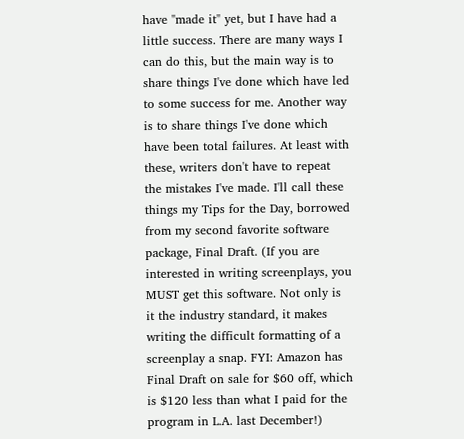have "made it" yet, but I have had a little success. There are many ways I can do this, but the main way is to share things I've done which have led to some success for me. Another way is to share things I've done which have been total failures. At least with these, writers don't have to repeat the mistakes I've made. I'll call these things my Tips for the Day, borrowed from my second favorite software package, Final Draft. (If you are interested in writing screenplays, you MUST get this software. Not only is it the industry standard, it makes writing the difficult formatting of a screenplay a snap. FYI: Amazon has Final Draft on sale for $60 off, which is $120 less than what I paid for the program in L.A. last December!)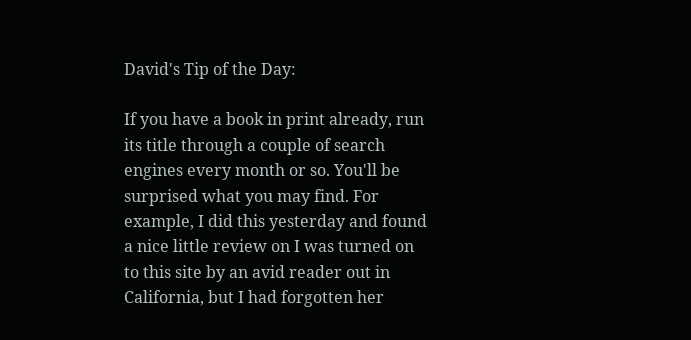David's Tip of the Day:

If you have a book in print already, run its title through a couple of search engines every month or so. You'll be surprised what you may find. For example, I did this yesterday and found a nice little review on I was turned on to this site by an avid reader out in California, but I had forgotten her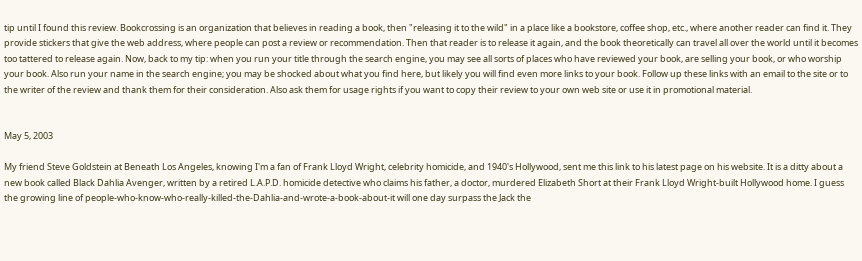tip until I found this review. Bookcrossing is an organization that believes in reading a book, then "releasing it to the wild" in a place like a bookstore, coffee shop, etc., where another reader can find it. They provide stickers that give the web address, where people can post a review or recommendation. Then that reader is to release it again, and the book theoretically can travel all over the world until it becomes too tattered to release again. Now, back to my tip: when you run your title through the search engine, you may see all sorts of places who have reviewed your book, are selling your book, or who worship your book. Also run your name in the search engine; you may be shocked about what you find here, but likely you will find even more links to your book. Follow up these links with an email to the site or to the writer of the review and thank them for their consideration. Also ask them for usage rights if you want to copy their review to your own web site or use it in promotional material.


May 5, 2003

My friend Steve Goldstein at Beneath Los Angeles, knowing I'm a fan of Frank Lloyd Wright, celebrity homicide, and 1940's Hollywood, sent me this link to his latest page on his website. It is a ditty about a new book called Black Dahlia Avenger, written by a retired L.A.P.D. homicide detective who claims his father, a doctor, murdered Elizabeth Short at their Frank Lloyd Wright-built Hollywood home. I guess the growing line of people-who-know-who-really-killed-the-Dahlia-and-wrote-a-book-about-it will one day surpass the Jack the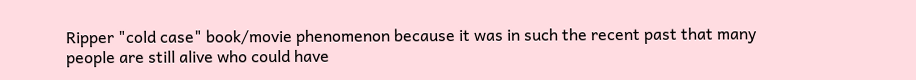Ripper "cold case" book/movie phenomenon because it was in such the recent past that many people are still alive who could have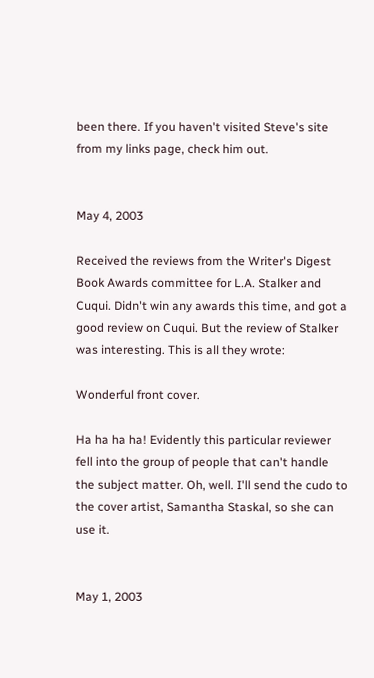been there. If you haven't visited Steve's site from my links page, check him out.


May 4, 2003

Received the reviews from the Writer's Digest Book Awards committee for L.A. Stalker and Cuqui. Didn't win any awards this time, and got a good review on Cuqui. But the review of Stalker was interesting. This is all they wrote:

Wonderful front cover.

Ha ha ha ha! Evidently this particular reviewer fell into the group of people that can't handle the subject matter. Oh, well. I'll send the cudo to the cover artist, Samantha Staskal, so she can use it.


May 1, 2003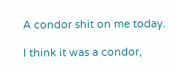A condor shit on me today.

I think it was a condor,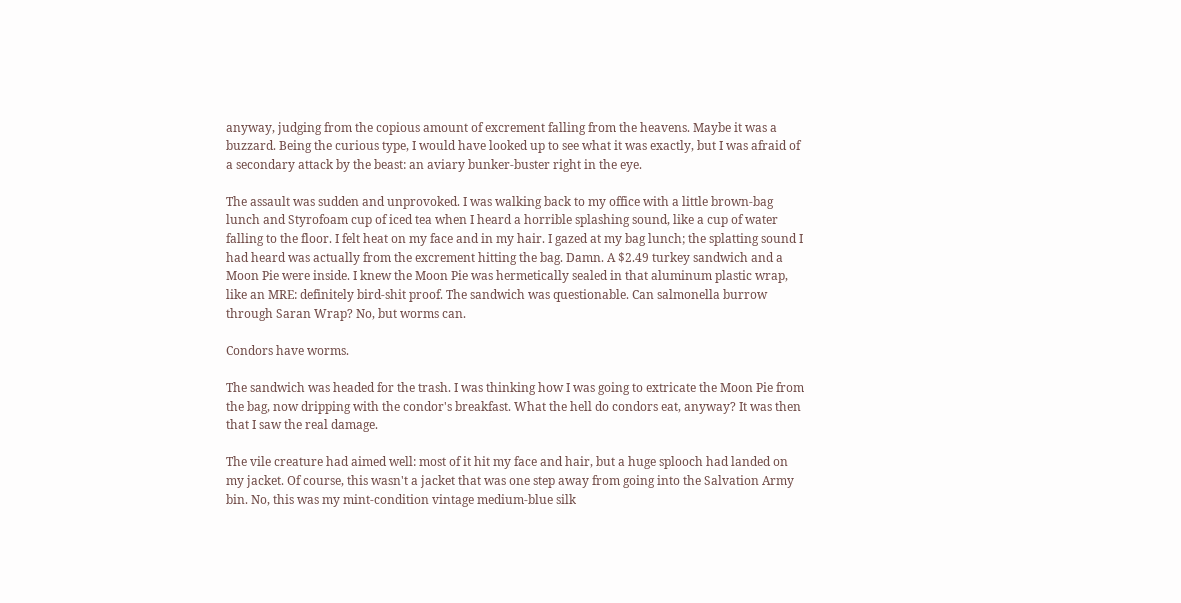anyway, judging from the copious amount of excrement falling from the heavens. Maybe it was a buzzard. Being the curious type, I would have looked up to see what it was exactly, but I was afraid of a secondary attack by the beast: an aviary bunker-buster right in the eye.

The assault was sudden and unprovoked. I was walking back to my office with a little brown-bag lunch and Styrofoam cup of iced tea when I heard a horrible splashing sound, like a cup of water falling to the floor. I felt heat on my face and in my hair. I gazed at my bag lunch; the splatting sound I had heard was actually from the excrement hitting the bag. Damn. A $2.49 turkey sandwich and a Moon Pie were inside. I knew the Moon Pie was hermetically sealed in that aluminum plastic wrap, like an MRE: definitely bird-shit proof. The sandwich was questionable. Can salmonella burrow through Saran Wrap? No, but worms can.

Condors have worms.

The sandwich was headed for the trash. I was thinking how I was going to extricate the Moon Pie from the bag, now dripping with the condor's breakfast. What the hell do condors eat, anyway? It was then that I saw the real damage.

The vile creature had aimed well: most of it hit my face and hair, but a huge splooch had landed on my jacket. Of course, this wasn't a jacket that was one step away from going into the Salvation Army bin. No, this was my mint-condition vintage medium-blue silk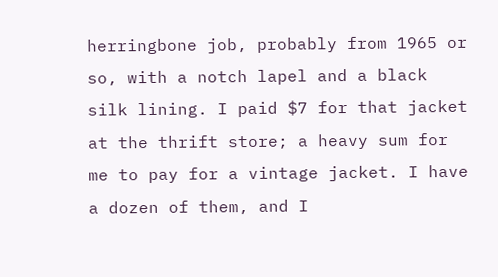herringbone job, probably from 1965 or so, with a notch lapel and a black silk lining. I paid $7 for that jacket at the thrift store; a heavy sum for me to pay for a vintage jacket. I have a dozen of them, and I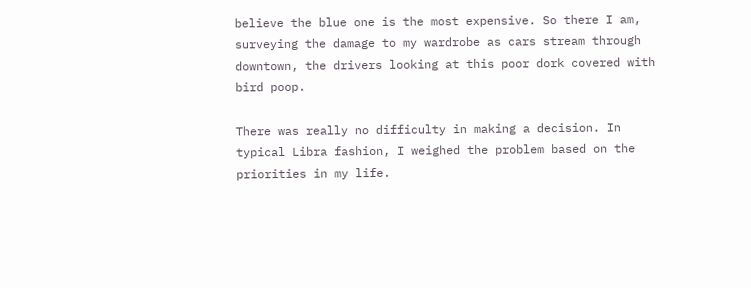believe the blue one is the most expensive. So there I am, surveying the damage to my wardrobe as cars stream through downtown, the drivers looking at this poor dork covered with bird poop.

There was really no difficulty in making a decision. In typical Libra fashion, I weighed the problem based on the priorities in my life.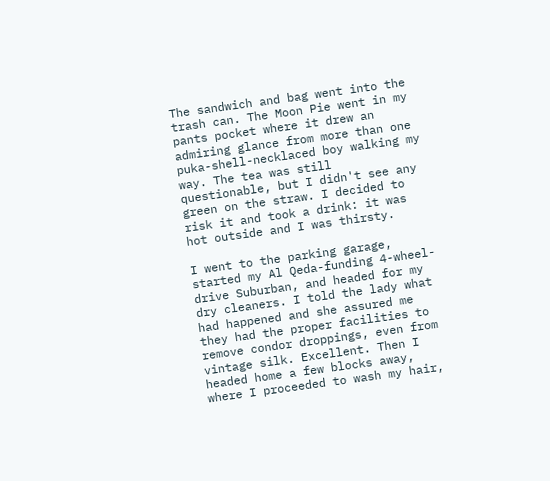The sandwich and bag went into the trash can. The Moon Pie went in my pants pocket where it drew an admiring glance from more than one puka-shell-necklaced boy walking my way. The tea was still questionable, but I didn't see any green on the straw. I decided to risk it and took a drink: it was hot outside and I was thirsty.

I went to the parking garage, started my Al Qeda-funding 4-wheel-drive Suburban, and headed for my dry cleaners. I told the lady what had happened and she assured me they had the proper facilities to remove condor droppings, even from vintage silk. Excellent. Then I headed home a few blocks away, where I proceeded to wash my hair,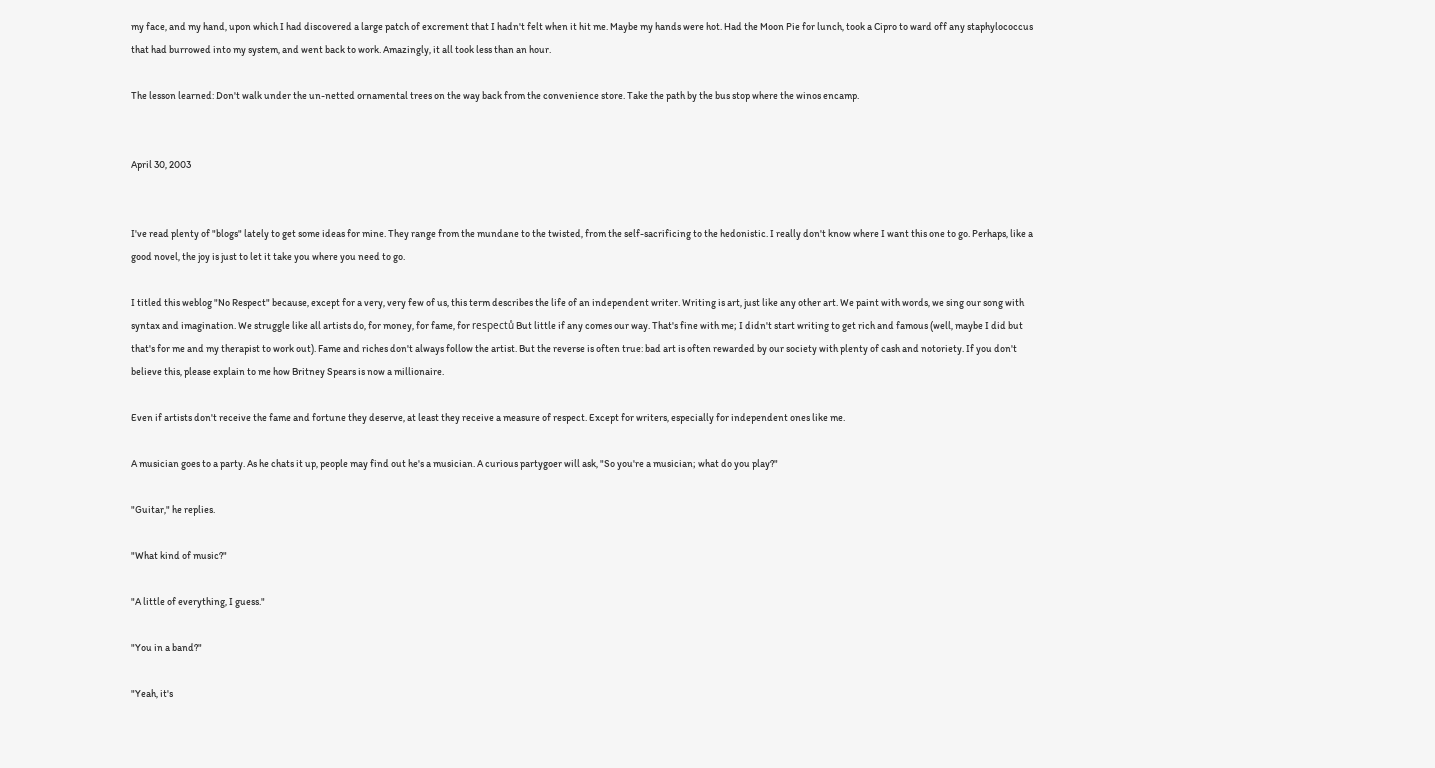my face, and my hand, upon which I had discovered a large patch of excrement that I hadn't felt when it hit me. Maybe my hands were hot. Had the Moon Pie for lunch, took a Cipro to ward off any staphylococcus that had burrowed into my system, and went back to work. Amazingly, it all took less than an hour.

The lesson learned: Don't walk under the un-netted ornamental trees on the way back from the convenience store. Take the path by the bus stop where the winos encamp.


April 30, 2003


I've read plenty of "blogs" lately to get some ideas for mine. They range from the mundane to the twisted, from the self-sacrificing to the hedonistic. I really don't know where I want this one to go. Perhaps, like a good novel, the joy is just to let it take you where you need to go.

I titled this weblog "No Respect" because, except for a very, very few of us, this term describes the life of an independent writer. Writing is art, just like any other art. We paint with words, we sing our song with syntax and imagination. We struggle like all artists do, for money, for fame, for respectů But little if any comes our way. That's fine with me; I didn't start writing to get rich and famous (well, maybe I did but that's for me and my therapist to work out). Fame and riches don't always follow the artist. But the reverse is often true: bad art is often rewarded by our society with plenty of cash and notoriety. If you don't believe this, please explain to me how Britney Spears is now a millionaire.

Even if artists don't receive the fame and fortune they deserve, at least they receive a measure of respect. Except for writers, especially for independent ones like me.

A musician goes to a party. As he chats it up, people may find out he's a musician. A curious partygoer will ask, "So you're a musician; what do you play?"

"Guitar," he replies.

"What kind of music?"

"A little of everything, I guess."

"You in a band?"

"Yeah, it's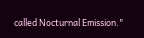called Nocturnal Emission."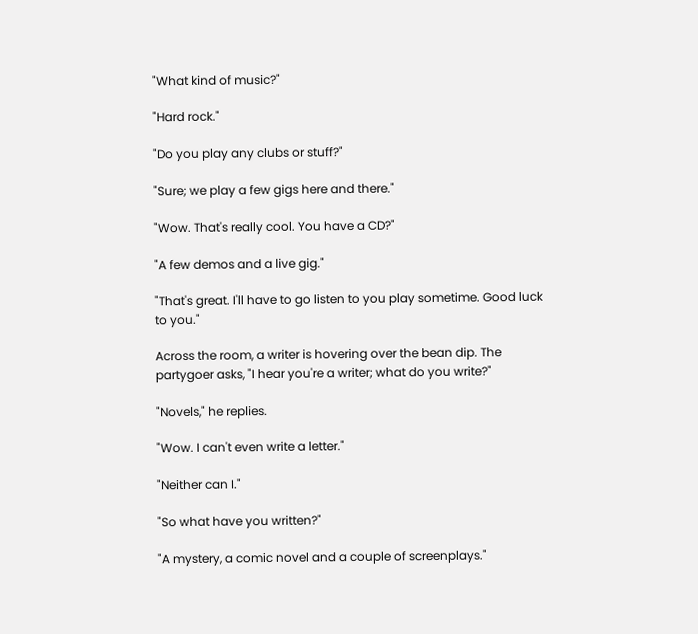"What kind of music?"

"Hard rock."

"Do you play any clubs or stuff?"

"Sure; we play a few gigs here and there."

"Wow. That's really cool. You have a CD?"

"A few demos and a live gig."

"That's great. I'll have to go listen to you play sometime. Good luck to you."

Across the room, a writer is hovering over the bean dip. The partygoer asks, "I hear you're a writer; what do you write?"

"Novels," he replies.

"Wow. I can't even write a letter."

"Neither can I."

"So what have you written?"

"A mystery, a comic novel and a couple of screenplays."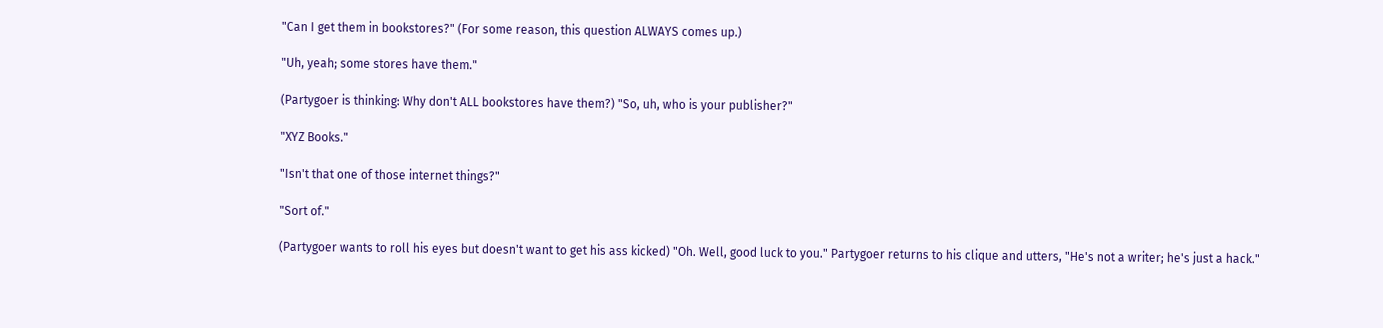"Can I get them in bookstores?" (For some reason, this question ALWAYS comes up.)

"Uh, yeah; some stores have them."

(Partygoer is thinking: Why don't ALL bookstores have them?) "So, uh, who is your publisher?"

"XYZ Books."

"Isn't that one of those internet things?"

"Sort of."

(Partygoer wants to roll his eyes but doesn't want to get his ass kicked) "Oh. Well, good luck to you." Partygoer returns to his clique and utters, "He's not a writer; he's just a hack."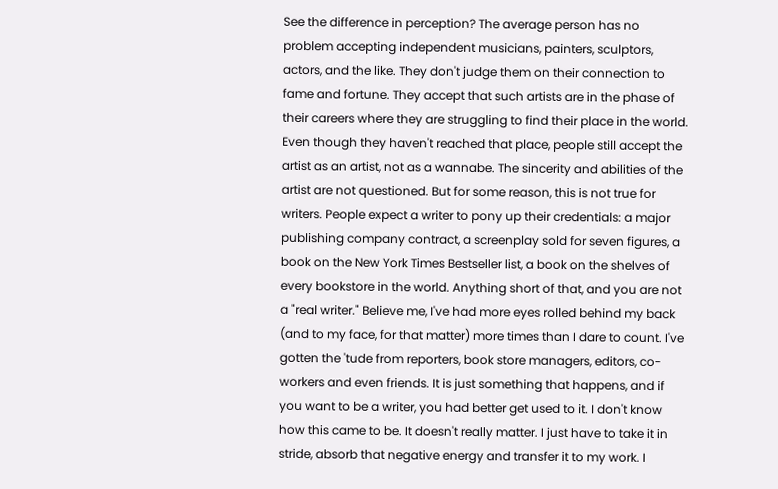See the difference in perception? The average person has no problem accepting independent musicians, painters, sculptors, actors, and the like. They don't judge them on their connection to fame and fortune. They accept that such artists are in the phase of their careers where they are struggling to find their place in the world. Even though they haven't reached that place, people still accept the artist as an artist, not as a wannabe. The sincerity and abilities of the artist are not questioned. But for some reason, this is not true for writers. People expect a writer to pony up their credentials: a major publishing company contract, a screenplay sold for seven figures, a book on the New York Times Bestseller list, a book on the shelves of every bookstore in the world. Anything short of that, and you are not a "real writer." Believe me, I've had more eyes rolled behind my back (and to my face, for that matter) more times than I dare to count. I've gotten the 'tude from reporters, book store managers, editors, co-workers and even friends. It is just something that happens, and if you want to be a writer, you had better get used to it. I don't know how this came to be. It doesn't really matter. I just have to take it in stride, absorb that negative energy and transfer it to my work. I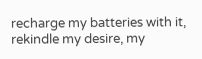recharge my batteries with it, rekindle my desire, my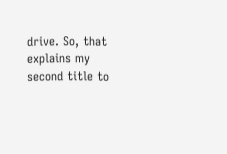drive. So, that explains my second title to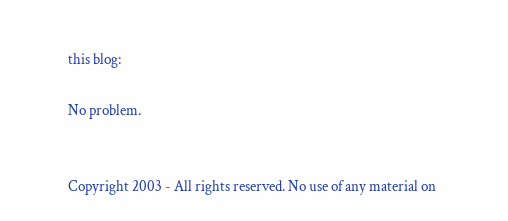this blog:

No problem.


Copyright 2003 - All rights reserved. No use of any material on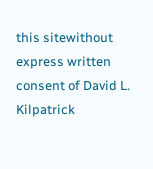this sitewithout express written consent of David L. Kilpatrick